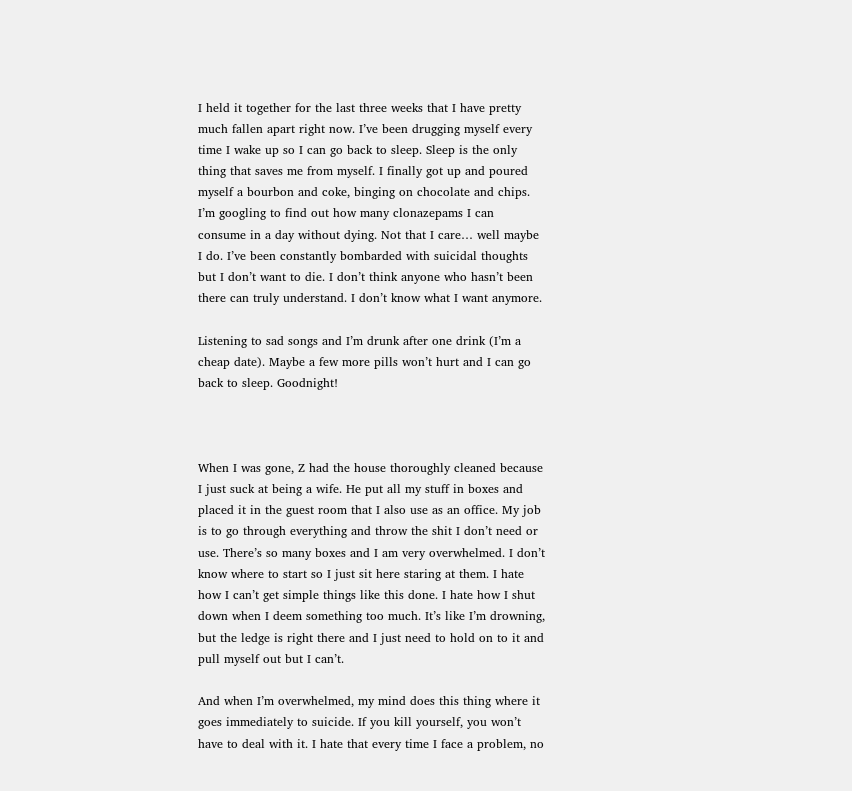I held it together for the last three weeks that I have pretty much fallen apart right now. I’ve been drugging myself every time I wake up so I can go back to sleep. Sleep is the only thing that saves me from myself. I finally got up and poured myself a bourbon and coke, binging on chocolate and chips. I’m googling to find out how many clonazepams I can consume in a day without dying. Not that I care… well maybe I do. I’ve been constantly bombarded with suicidal thoughts but I don’t want to die. I don’t think anyone who hasn’t been there can truly understand. I don’t know what I want anymore.

Listening to sad songs and I’m drunk after one drink (I’m a cheap date). Maybe a few more pills won’t hurt and I can go back to sleep. Goodnight!



When I was gone, Z had the house thoroughly cleaned because I just suck at being a wife. He put all my stuff in boxes and placed it in the guest room that I also use as an office. My job is to go through everything and throw the shit I don’t need or use. There’s so many boxes and I am very overwhelmed. I don’t know where to start so I just sit here staring at them. I hate how I can’t get simple things like this done. I hate how I shut down when I deem something too much. It’s like I’m drowning, but the ledge is right there and I just need to hold on to it and pull myself out but I can’t.

And when I’m overwhelmed, my mind does this thing where it goes immediately to suicide. If you kill yourself, you won’t have to deal with it. I hate that every time I face a problem, no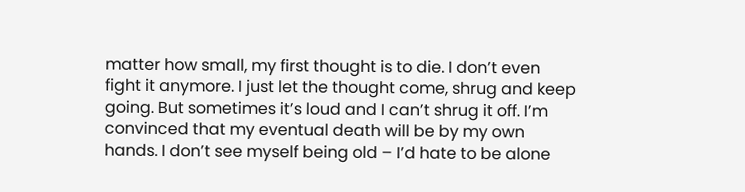matter how small, my first thought is to die. I don’t even fight it anymore. I just let the thought come, shrug and keep going. But sometimes it’s loud and I can’t shrug it off. I’m convinced that my eventual death will be by my own hands. I don’t see myself being old – I’d hate to be alone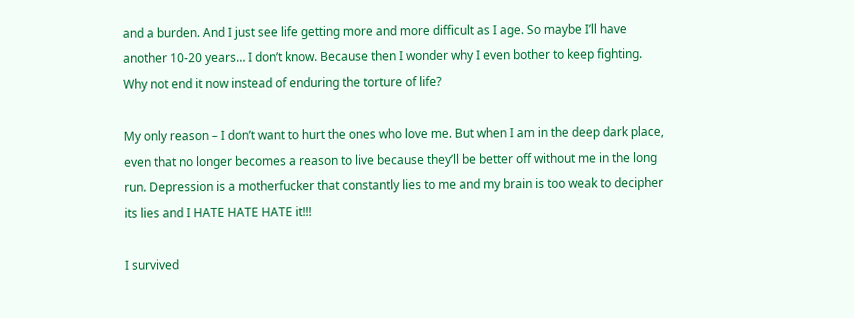and a burden. And I just see life getting more and more difficult as I age. So maybe I’ll have another 10-20 years… I don’t know. Because then I wonder why I even bother to keep fighting. Why not end it now instead of enduring the torture of life?

My only reason – I don’t want to hurt the ones who love me. But when I am in the deep dark place, even that no longer becomes a reason to live because they’ll be better off without me in the long run. Depression is a motherfucker that constantly lies to me and my brain is too weak to decipher its lies and I HATE HATE HATE it!!!

I survived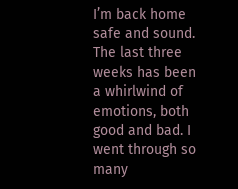I’m back home safe and sound. The last three weeks has been a whirlwind of emotions, both good and bad. I went through so many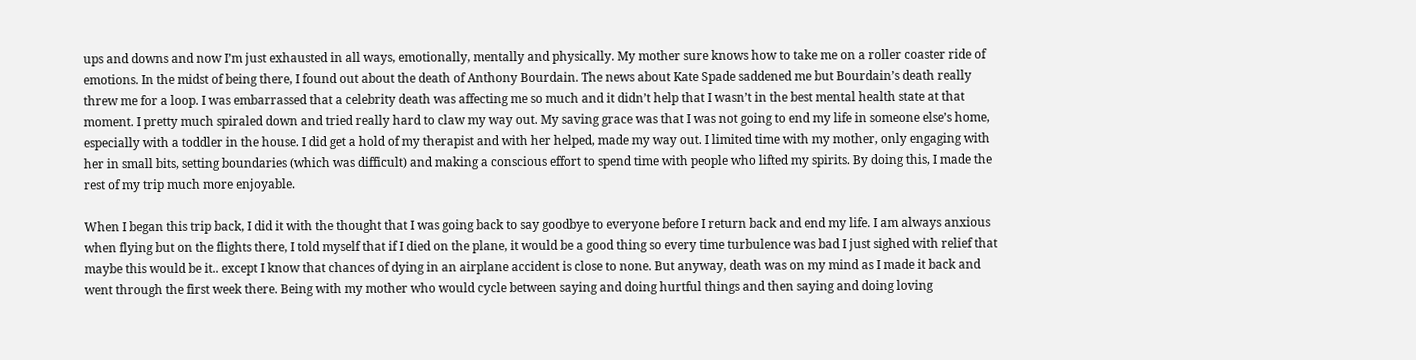ups and downs and now I’m just exhausted in all ways, emotionally, mentally and physically. My mother sure knows how to take me on a roller coaster ride of emotions. In the midst of being there, I found out about the death of Anthony Bourdain. The news about Kate Spade saddened me but Bourdain’s death really threw me for a loop. I was embarrassed that a celebrity death was affecting me so much and it didn’t help that I wasn’t in the best mental health state at that moment. I pretty much spiraled down and tried really hard to claw my way out. My saving grace was that I was not going to end my life in someone else’s home, especially with a toddler in the house. I did get a hold of my therapist and with her helped, made my way out. I limited time with my mother, only engaging with her in small bits, setting boundaries (which was difficult) and making a conscious effort to spend time with people who lifted my spirits. By doing this, I made the rest of my trip much more enjoyable.

When I began this trip back, I did it with the thought that I was going back to say goodbye to everyone before I return back and end my life. I am always anxious when flying but on the flights there, I told myself that if I died on the plane, it would be a good thing so every time turbulence was bad I just sighed with relief that maybe this would be it.. except I know that chances of dying in an airplane accident is close to none. But anyway, death was on my mind as I made it back and went through the first week there. Being with my mother who would cycle between saying and doing hurtful things and then saying and doing loving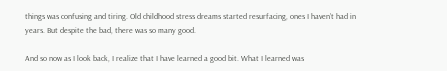things was confusing and tiring. Old childhood stress dreams started resurfacing, ones I haven’t had in years. But despite the bad, there was so many good.

And so now as I look back, I realize that I have learned a good bit. What I learned was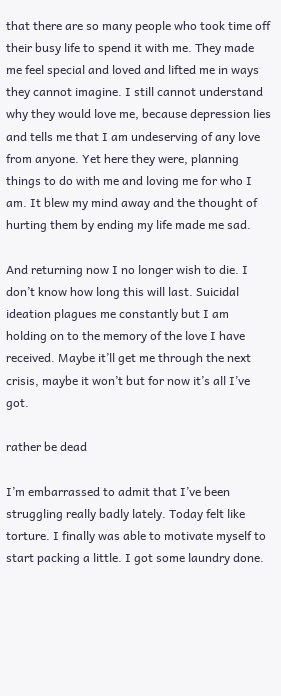that there are so many people who took time off their busy life to spend it with me. They made me feel special and loved and lifted me in ways they cannot imagine. I still cannot understand why they would love me, because depression lies and tells me that I am undeserving of any love from anyone. Yet here they were, planning things to do with me and loving me for who I am. It blew my mind away and the thought of hurting them by ending my life made me sad.

And returning now I no longer wish to die. I don’t know how long this will last. Suicidal ideation plagues me constantly but I am holding on to the memory of the love I have received. Maybe it’ll get me through the next crisis, maybe it won’t but for now it’s all I’ve got.

rather be dead

I’m embarrassed to admit that I’ve been struggling really badly lately. Today felt like torture. I finally was able to motivate myself to start packing a little. I got some laundry done.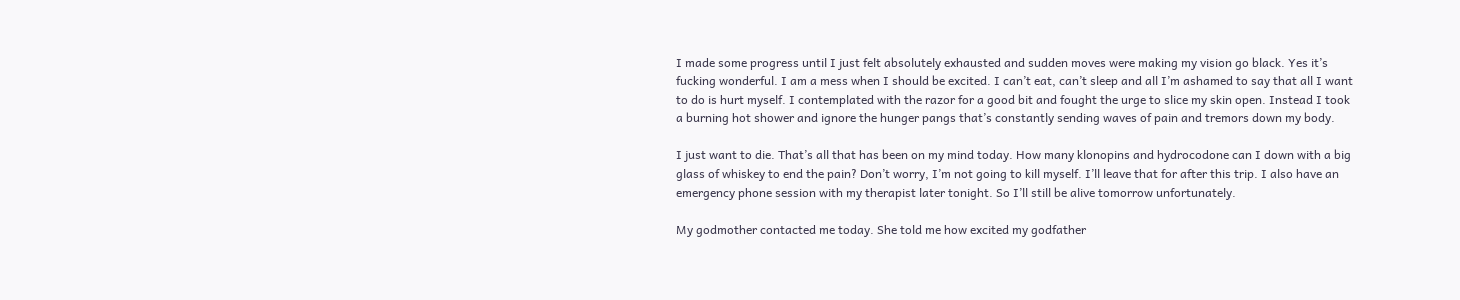I made some progress until I just felt absolutely exhausted and sudden moves were making my vision go black. Yes it’s fucking wonderful. I am a mess when I should be excited. I can’t eat, can’t sleep and all I’m ashamed to say that all I want to do is hurt myself. I contemplated with the razor for a good bit and fought the urge to slice my skin open. Instead I took a burning hot shower and ignore the hunger pangs that’s constantly sending waves of pain and tremors down my body.

I just want to die. That’s all that has been on my mind today. How many klonopins and hydrocodone can I down with a big glass of whiskey to end the pain? Don’t worry, I’m not going to kill myself. I’ll leave that for after this trip. I also have an emergency phone session with my therapist later tonight. So I’ll still be alive tomorrow unfortunately.

My godmother contacted me today. She told me how excited my godfather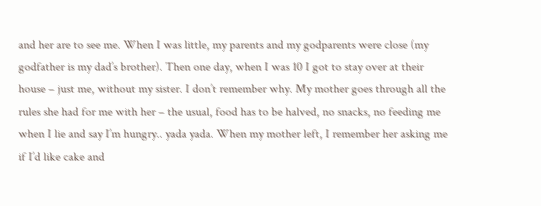and her are to see me. When I was little, my parents and my godparents were close (my godfather is my dad’s brother). Then one day, when I was 10 I got to stay over at their house – just me, without my sister. I don’t remember why. My mother goes through all the rules she had for me with her – the usual, food has to be halved, no snacks, no feeding me when I lie and say I’m hungry.. yada yada. When my mother left, I remember her asking me if I’d like cake and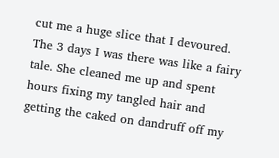cut me a huge slice that I devoured. The 3 days I was there was like a fairy tale. She cleaned me up and spent hours fixing my tangled hair and getting the caked on dandruff off my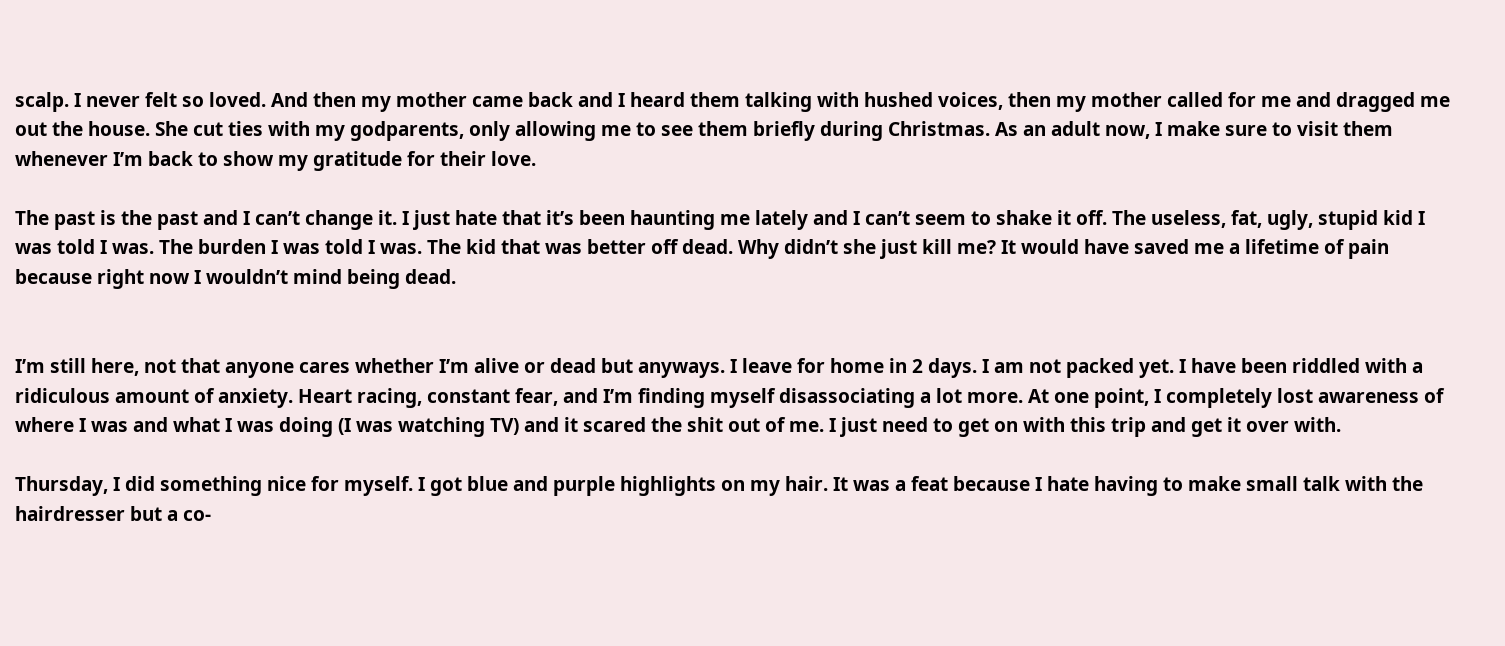scalp. I never felt so loved. And then my mother came back and I heard them talking with hushed voices, then my mother called for me and dragged me out the house. She cut ties with my godparents, only allowing me to see them briefly during Christmas. As an adult now, I make sure to visit them whenever I’m back to show my gratitude for their love.

The past is the past and I can’t change it. I just hate that it’s been haunting me lately and I can’t seem to shake it off. The useless, fat, ugly, stupid kid I was told I was. The burden I was told I was. The kid that was better off dead. Why didn’t she just kill me? It would have saved me a lifetime of pain because right now I wouldn’t mind being dead.


I’m still here, not that anyone cares whether I’m alive or dead but anyways. I leave for home in 2 days. I am not packed yet. I have been riddled with a ridiculous amount of anxiety. Heart racing, constant fear, and I’m finding myself disassociating a lot more. At one point, I completely lost awareness of where I was and what I was doing (I was watching TV) and it scared the shit out of me. I just need to get on with this trip and get it over with.

Thursday, I did something nice for myself. I got blue and purple highlights on my hair. It was a feat because I hate having to make small talk with the hairdresser but a co-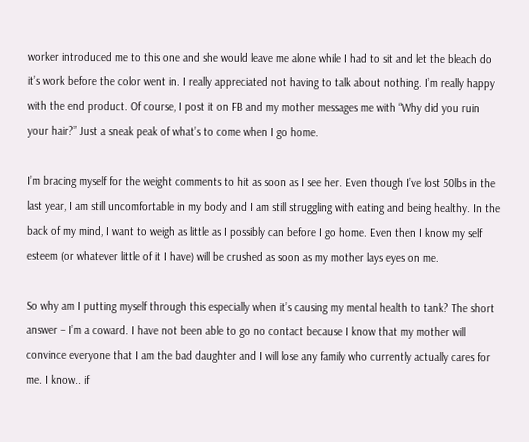worker introduced me to this one and she would leave me alone while I had to sit and let the bleach do it’s work before the color went in. I really appreciated not having to talk about nothing. I’m really happy with the end product. Of course, I post it on FB and my mother messages me with “Why did you ruin your hair?” Just a sneak peak of what’s to come when I go home.

I’m bracing myself for the weight comments to hit as soon as I see her. Even though I’ve lost 50lbs in the last year, I am still uncomfortable in my body and I am still struggling with eating and being healthy. In the back of my mind, I want to weigh as little as I possibly can before I go home. Even then I know my self esteem (or whatever little of it I have) will be crushed as soon as my mother lays eyes on me.

So why am I putting myself through this especially when it’s causing my mental health to tank? The short answer – I’m a coward. I have not been able to go no contact because I know that my mother will convince everyone that I am the bad daughter and I will lose any family who currently actually cares for me. I know.. if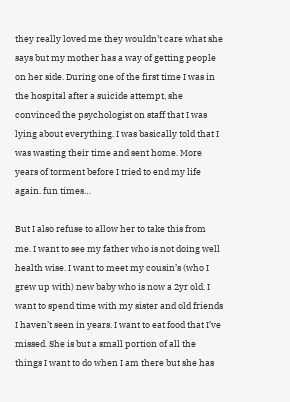they really loved me they wouldn’t care what she says but my mother has a way of getting people on her side. During one of the first time I was in the hospital after a suicide attempt, she convinced the psychologist on staff that I was lying about everything. I was basically told that I was wasting their time and sent home. More years of torment before I tried to end my life again. fun times…

But I also refuse to allow her to take this from me. I want to see my father who is not doing well health wise. I want to meet my cousin’s (who I grew up with) new baby who is now a 2yr old. I want to spend time with my sister and old friends I haven’t seen in years. I want to eat food that I’ve missed. She is but a small portion of all the things I want to do when I am there but she has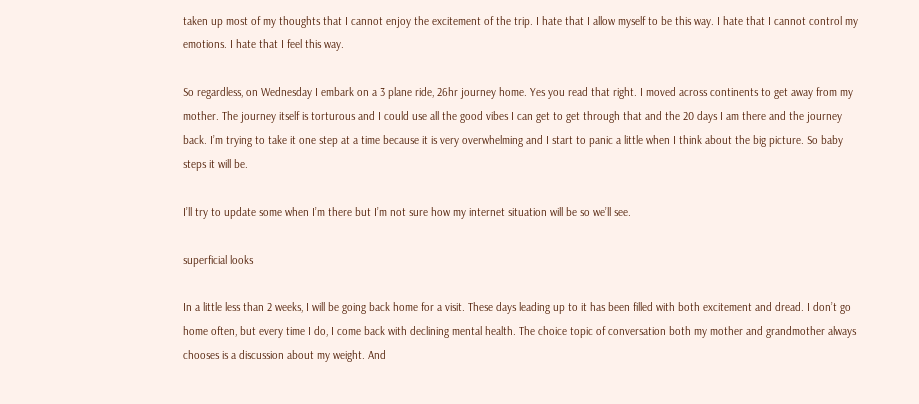taken up most of my thoughts that I cannot enjoy the excitement of the trip. I hate that I allow myself to be this way. I hate that I cannot control my emotions. I hate that I feel this way.

So regardless, on Wednesday I embark on a 3 plane ride, 26hr journey home. Yes you read that right. I moved across continents to get away from my mother. The journey itself is torturous and I could use all the good vibes I can get to get through that and the 20 days I am there and the journey back. I’m trying to take it one step at a time because it is very overwhelming and I start to panic a little when I think about the big picture. So baby steps it will be.

I’ll try to update some when I’m there but I’m not sure how my internet situation will be so we’ll see.

superficial looks

In a little less than 2 weeks, I will be going back home for a visit. These days leading up to it has been filled with both excitement and dread. I don’t go home often, but every time I do, I come back with declining mental health. The choice topic of conversation both my mother and grandmother always chooses is a discussion about my weight. And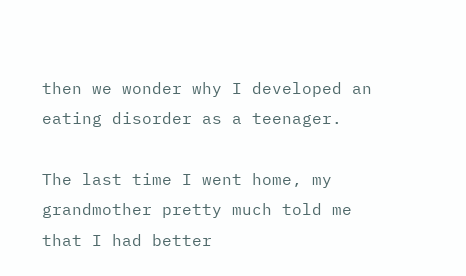then we wonder why I developed an eating disorder as a teenager.

The last time I went home, my grandmother pretty much told me that I had better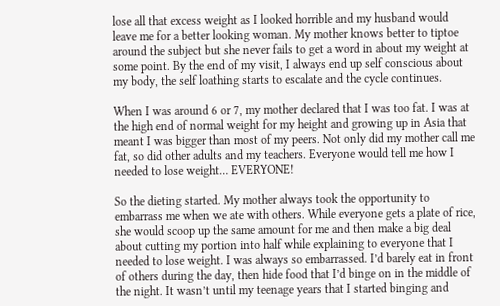lose all that excess weight as I looked horrible and my husband would leave me for a better looking woman. My mother knows better to tiptoe around the subject but she never fails to get a word in about my weight at some point. By the end of my visit, I always end up self conscious about my body, the self loathing starts to escalate and the cycle continues.

When I was around 6 or 7, my mother declared that I was too fat. I was at the high end of normal weight for my height and growing up in Asia that meant I was bigger than most of my peers. Not only did my mother call me fat, so did other adults and my teachers. Everyone would tell me how I needed to lose weight… EVERYONE!

So the dieting started. My mother always took the opportunity to embarrass me when we ate with others. While everyone gets a plate of rice, she would scoop up the same amount for me and then make a big deal about cutting my portion into half while explaining to everyone that I needed to lose weight. I was always so embarrassed. I’d barely eat in front of others during the day, then hide food that I’d binge on in the middle of the night. It wasn’t until my teenage years that I started binging and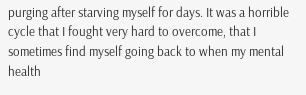purging after starving myself for days. It was a horrible cycle that I fought very hard to overcome, that I sometimes find myself going back to when my mental health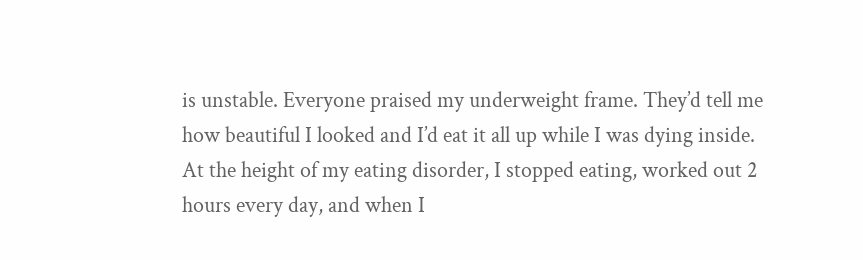is unstable. Everyone praised my underweight frame. They’d tell me how beautiful I looked and I’d eat it all up while I was dying inside. At the height of my eating disorder, I stopped eating, worked out 2 hours every day, and when I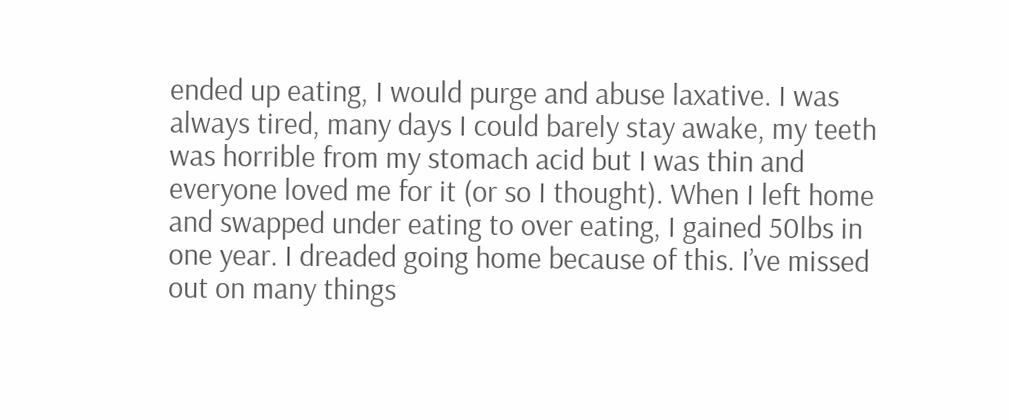ended up eating, I would purge and abuse laxative. I was always tired, many days I could barely stay awake, my teeth was horrible from my stomach acid but I was thin and everyone loved me for it (or so I thought). When I left home and swapped under eating to over eating, I gained 50lbs in one year. I dreaded going home because of this. I’ve missed out on many things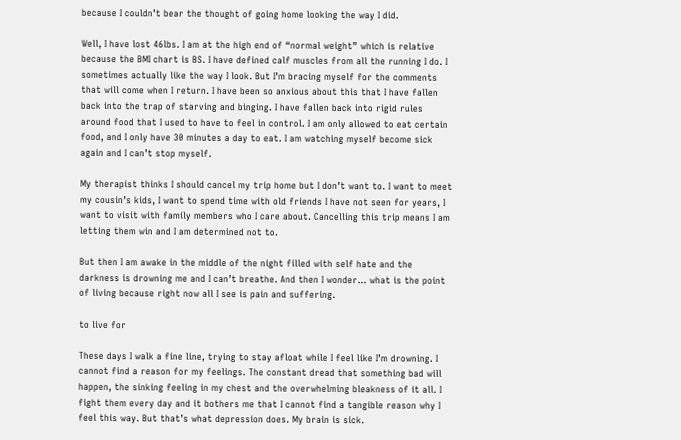because I couldn’t bear the thought of going home looking the way I did.

Well, I have lost 46lbs. I am at the high end of “normal weight” which is relative because the BMI chart is BS. I have defined calf muscles from all the running I do. I sometimes actually like the way I look. But I’m bracing myself for the comments that will come when I return. I have been so anxious about this that I have fallen back into the trap of starving and binging. I have fallen back into rigid rules around food that I used to have to feel in control. I am only allowed to eat certain food, and I only have 30 minutes a day to eat. I am watching myself become sick again and I can’t stop myself.

My therapist thinks I should cancel my trip home but I don’t want to. I want to meet my cousin’s kids, I want to spend time with old friends I have not seen for years, I want to visit with family members who I care about. Cancelling this trip means I am letting them win and I am determined not to.

But then I am awake in the middle of the night filled with self hate and the darkness is drowning me and I can’t breathe. And then I wonder… what is the point of living because right now all I see is pain and suffering.

to live for

These days I walk a fine line, trying to stay afloat while I feel like I’m drowning. I cannot find a reason for my feelings. The constant dread that something bad will happen, the sinking feeling in my chest and the overwhelming bleakness of it all. I fight them every day and it bothers me that I cannot find a tangible reason why I feel this way. But that’s what depression does. My brain is sick.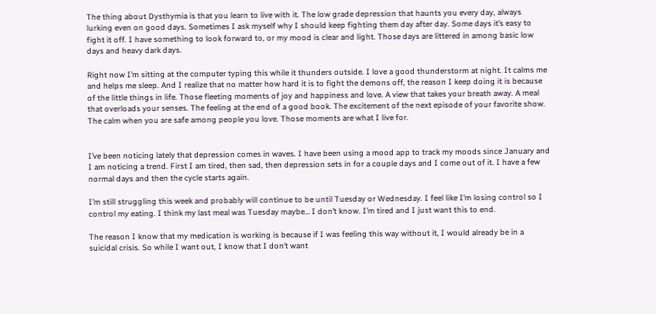The thing about Dysthymia is that you learn to live with it. The low grade depression that haunts you every day, always lurking even on good days. Sometimes I ask myself why I should keep fighting them day after day. Some days it’s easy to fight it off. I have something to look forward to, or my mood is clear and light. Those days are littered in among basic low days and heavy dark days.

Right now I’m sitting at the computer typing this while it thunders outside. I love a good thunderstorm at night. It calms me and helps me sleep. And I realize that no matter how hard it is to fight the demons off, the reason I keep doing it is because of the little things in life. Those fleeting moments of joy and happiness and love. A view that takes your breath away. A meal that overloads your senses. The feeling at the end of a good book. The excitement of the next episode of your favorite show. The calm when you are safe among people you love. Those moments are what I live for.


I’ve been noticing lately that depression comes in waves. I have been using a mood app to track my moods since January and I am noticing a trend. First I am tired, then sad, then depression sets in for a couple days and I come out of it. I have a few normal days and then the cycle starts again.

I’m still struggling this week and probably will continue to be until Tuesday or Wednesday. I feel like I’m losing control so I control my eating. I think my last meal was Tuesday maybe… I don’t know. I’m tired and I just want this to end.

The reason I know that my medication is working is because if I was feeling this way without it, I would already be in a suicidal crisis. So while I want out, I know that I don’t want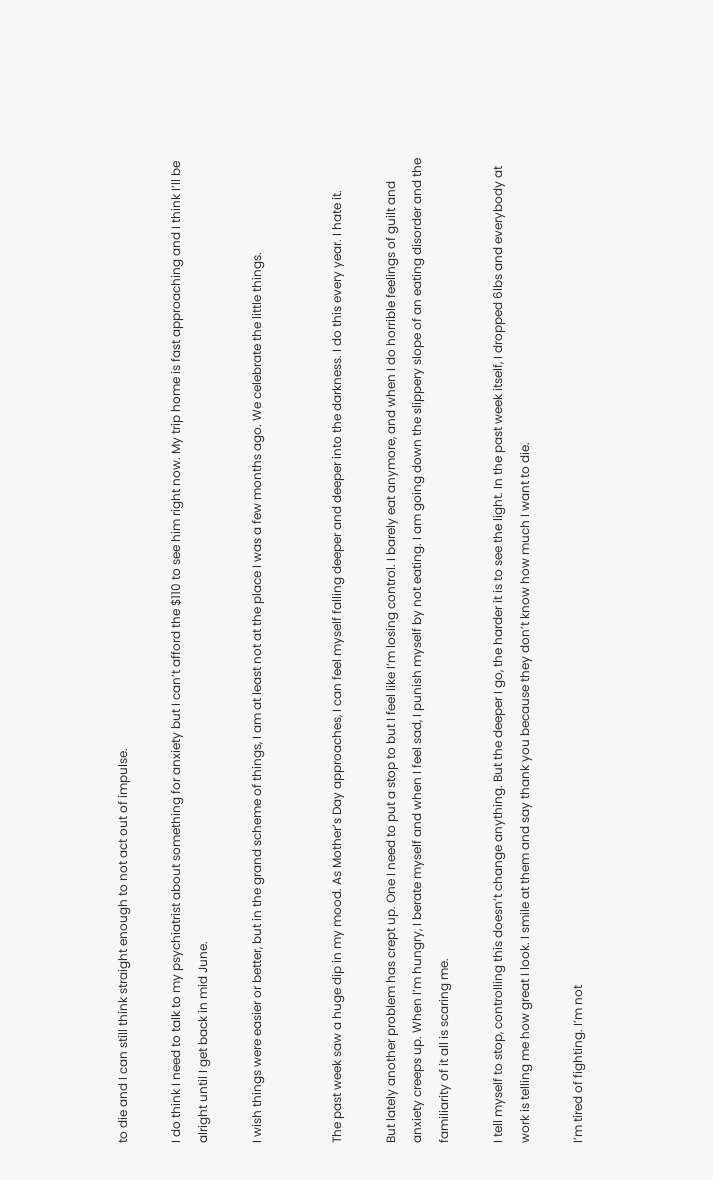to die and I can still think straight enough to not act out of impulse.

I do think I need to talk to my psychiatrist about something for anxiety but I can’t afford the $110 to see him right now. My trip home is fast approaching and I think I’ll be alright until I get back in mid June.

I wish things were easier or better, but in the grand scheme of things, I am at least not at the place I was a few months ago. We celebrate the little things.


The past week saw a huge dip in my mood. As Mother’s Day approaches, I can feel myself falling deeper and deeper into the darkness. I do this every year. I hate it.

But lately another problem has crept up. One I need to put a stop to but I feel like I’m losing control. I barely eat anymore, and when I do horrible feelings of guilt and anxiety creeps up. When I’m hungry, I berate myself and when I feel sad, I punish myself by not eating. I am going down the slippery slope of an eating disorder and the familiarity of it all is scaring me.

I tell myself to stop, controlling this doesn’t change anything. But the deeper I go, the harder it is to see the light. In the past week itself, I dropped 6lbs and everybody at work is telling me how great I look. I smile at them and say thank you because they don’t know how much I want to die.

I’m tired of fighting. I’m not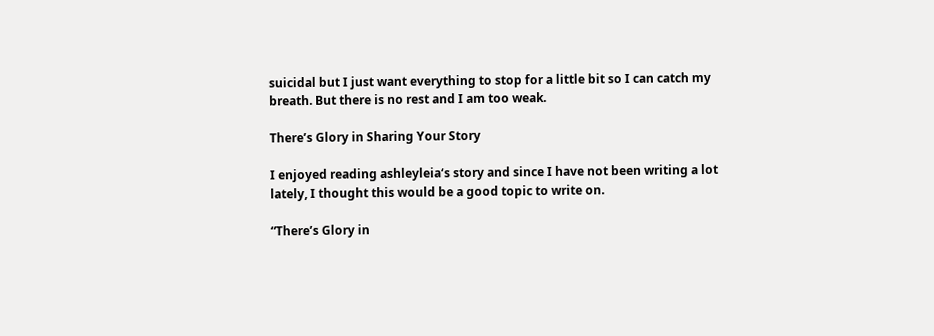suicidal but I just want everything to stop for a little bit so I can catch my breath. But there is no rest and I am too weak.

There’s Glory in Sharing Your Story

I enjoyed reading ashleyleia‘s story and since I have not been writing a lot lately, I thought this would be a good topic to write on.

“There’s Glory in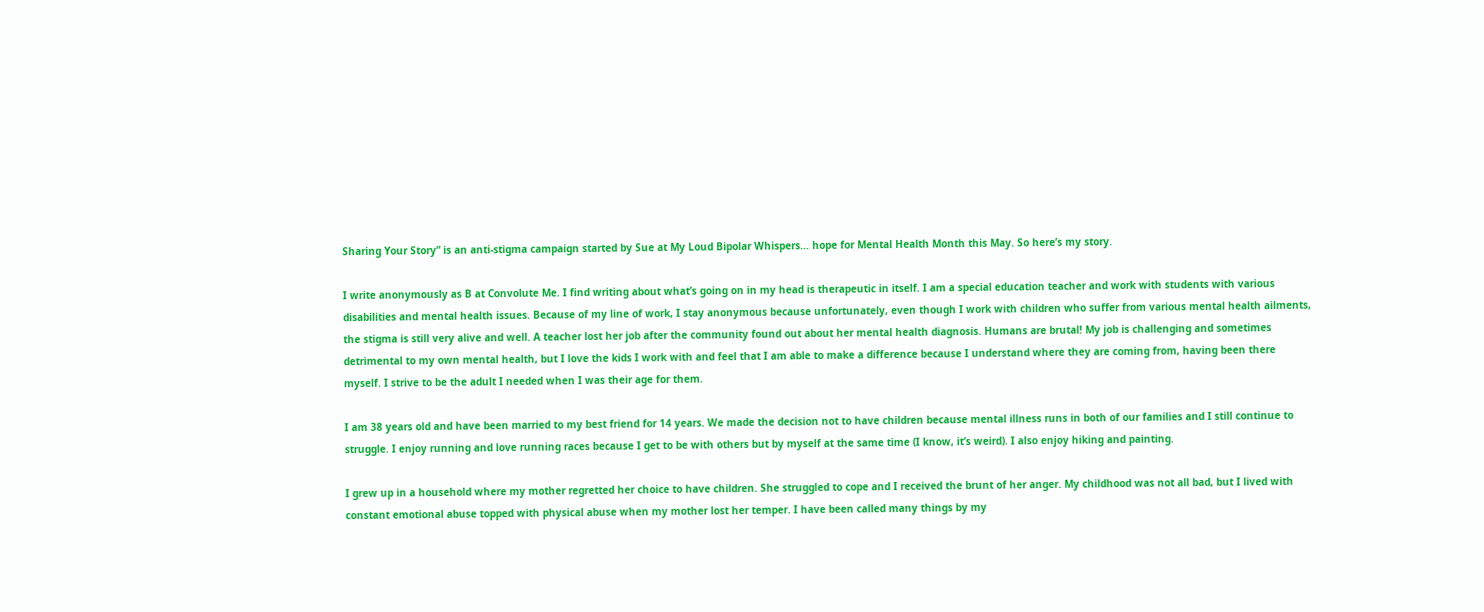Sharing Your Story” is an anti-stigma campaign started by Sue at My Loud Bipolar Whispers… hope for Mental Health Month this May. So here’s my story.

I write anonymously as B at Convolute Me. I find writing about what’s going on in my head is therapeutic in itself. I am a special education teacher and work with students with various disabilities and mental health issues. Because of my line of work, I stay anonymous because unfortunately, even though I work with children who suffer from various mental health ailments, the stigma is still very alive and well. A teacher lost her job after the community found out about her mental health diagnosis. Humans are brutal! My job is challenging and sometimes detrimental to my own mental health, but I love the kids I work with and feel that I am able to make a difference because I understand where they are coming from, having been there myself. I strive to be the adult I needed when I was their age for them.

I am 38 years old and have been married to my best friend for 14 years. We made the decision not to have children because mental illness runs in both of our families and I still continue to struggle. I enjoy running and love running races because I get to be with others but by myself at the same time (I know, it’s weird). I also enjoy hiking and painting.

I grew up in a household where my mother regretted her choice to have children. She struggled to cope and I received the brunt of her anger. My childhood was not all bad, but I lived with constant emotional abuse topped with physical abuse when my mother lost her temper. I have been called many things by my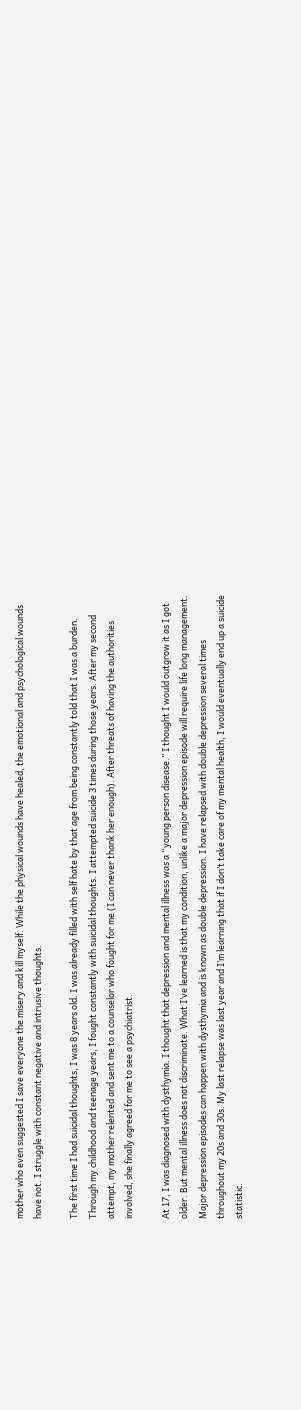mother who even suggested I save everyone the misery and kill myself. While the physical wounds have healed, the emotional and psychological wounds have not. I struggle with constant negative and intrusive thoughts.

The first time I had suicidal thoughts, I was 8 years old. I was already filled with self hate by that age from being constantly told that I was a burden. Through my childhood and teenage years, I fought constantly with suicidal thoughts. I attempted suicide 3 times during those years. After my second attempt, my mother relented and sent me to a counselor who fought for me (I can never thank her enough). After threats of having the authorities involved, she finally agreed for me to see a psychiatrist.

At 17, I was diagnosed with dysthymia. I thought that depression and mental illness was a “young person disease.” I thought I would outgrow it as I got older. But mental illness does not discriminate. What I’ve learned is that my condition, unlike a major depression episode will require life long management. Major depression episodes can happen with dysthymia and is known as double depression. I have relapsed with double depression several times throughout my 20s and 30s. My last relapse was last year and I’m learning that if I don’t take care of my mental health, I would eventually end up a suicide statistic.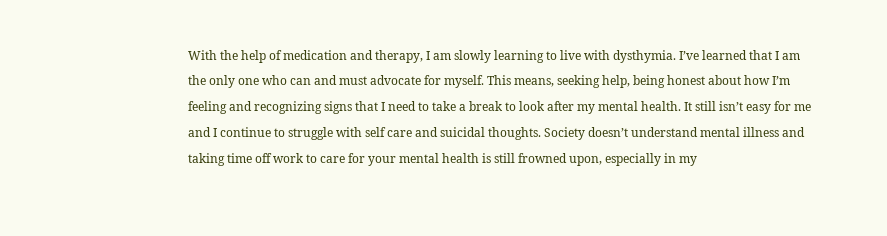With the help of medication and therapy, I am slowly learning to live with dysthymia. I’ve learned that I am the only one who can and must advocate for myself. This means, seeking help, being honest about how I’m feeling and recognizing signs that I need to take a break to look after my mental health. It still isn’t easy for me and I continue to struggle with self care and suicidal thoughts. Society doesn’t understand mental illness and taking time off work to care for your mental health is still frowned upon, especially in my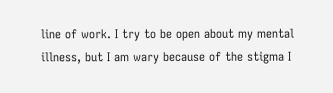line of work. I try to be open about my mental illness, but I am wary because of the stigma I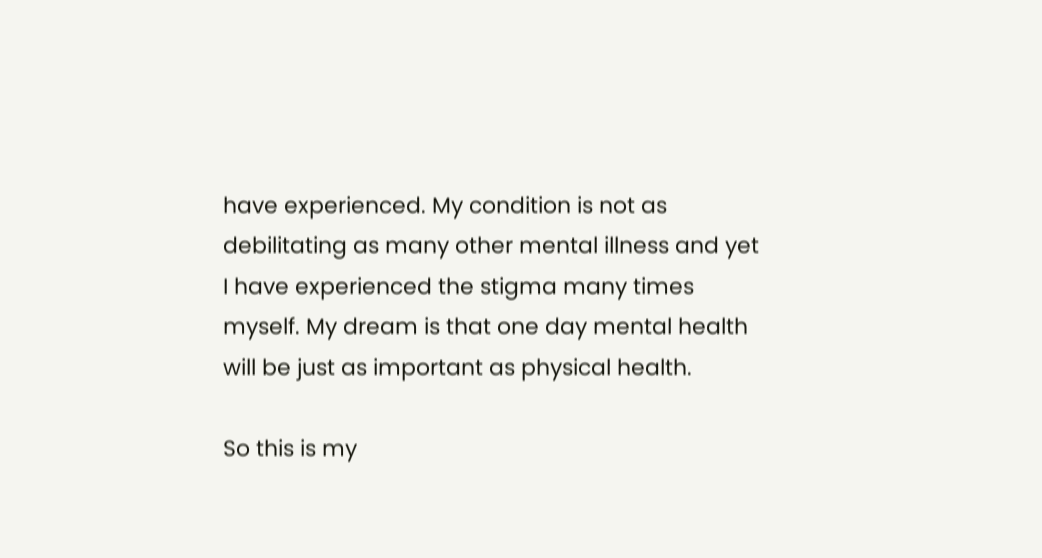have experienced. My condition is not as debilitating as many other mental illness and yet I have experienced the stigma many times myself. My dream is that one day mental health will be just as important as physical health.

So this is my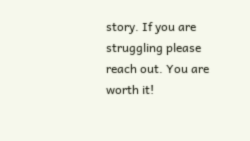story. If you are struggling please reach out. You are worth it!